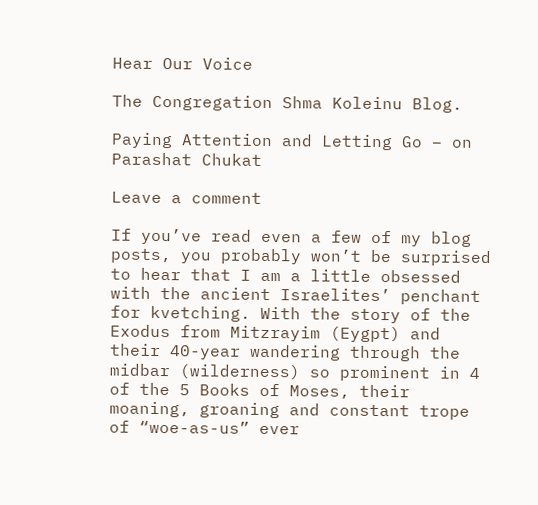Hear Our Voice

The Congregation Shma Koleinu Blog.

Paying Attention and Letting Go – on Parashat Chukat

Leave a comment

If you’ve read even a few of my blog posts, you probably won’t be surprised to hear that I am a little obsessed with the ancient Israelites’ penchant for kvetching. With the story of the Exodus from Mitzrayim (Eygpt) and their 40-year wandering through the midbar (wilderness) so prominent in 4 of the 5 Books of Moses, their moaning, groaning and constant trope of “woe-as-us” ever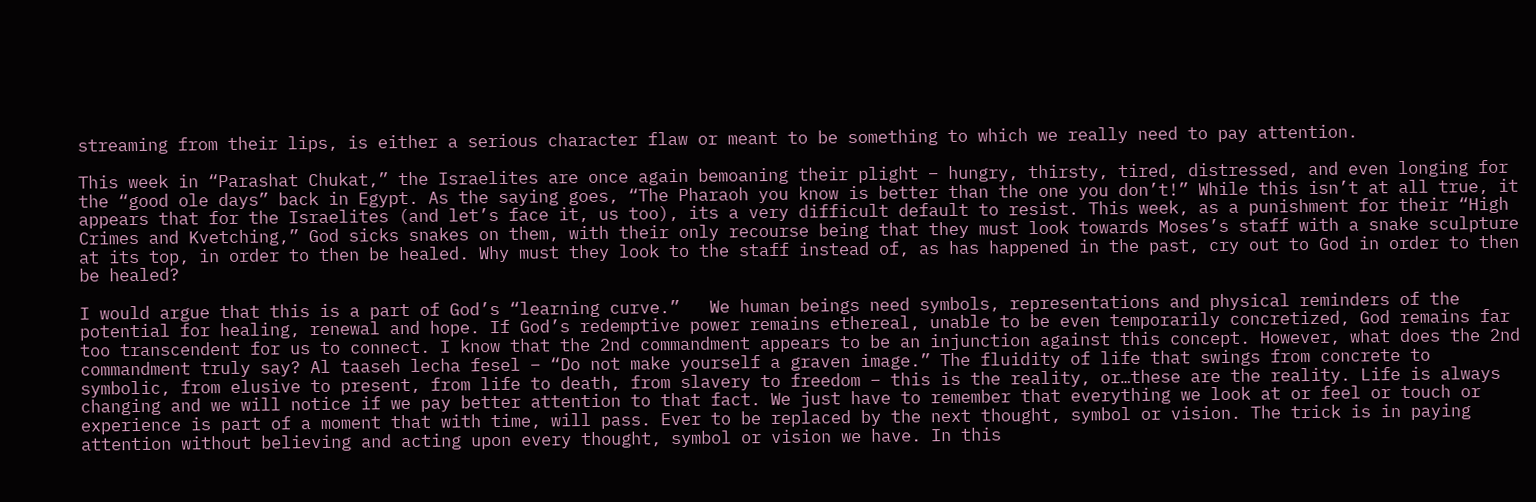streaming from their lips, is either a serious character flaw or meant to be something to which we really need to pay attention.

This week in “Parashat Chukat,” the Israelites are once again bemoaning their plight – hungry, thirsty, tired, distressed, and even longing for the “good ole days” back in Egypt. As the saying goes, “The Pharaoh you know is better than the one you don’t!” While this isn’t at all true, it appears that for the Israelites (and let’s face it, us too), its a very difficult default to resist. This week, as a punishment for their “High Crimes and Kvetching,” God sicks snakes on them, with their only recourse being that they must look towards Moses’s staff with a snake sculpture at its top, in order to then be healed. Why must they look to the staff instead of, as has happened in the past, cry out to God in order to then be healed?

I would argue that this is a part of God’s “learning curve.”   We human beings need symbols, representations and physical reminders of the potential for healing, renewal and hope. If God’s redemptive power remains ethereal, unable to be even temporarily concretized, God remains far too transcendent for us to connect. I know that the 2nd commandment appears to be an injunction against this concept. However, what does the 2nd commandment truly say? Al taaseh lecha fesel – “Do not make yourself a graven image.” The fluidity of life that swings from concrete to symbolic, from elusive to present, from life to death, from slavery to freedom – this is the reality, or…these are the reality. Life is always changing and we will notice if we pay better attention to that fact. We just have to remember that everything we look at or feel or touch or experience is part of a moment that with time, will pass. Ever to be replaced by the next thought, symbol or vision. The trick is in paying attention without believing and acting upon every thought, symbol or vision we have. In this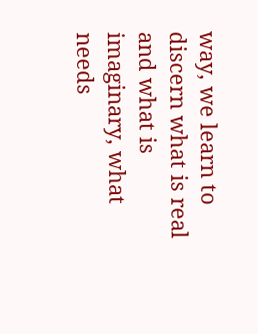way, we learn to discern what is real and what is imaginary, what needs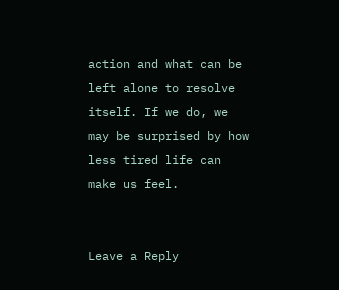action and what can be left alone to resolve itself. If we do, we may be surprised by how less tired life can make us feel.


Leave a Reply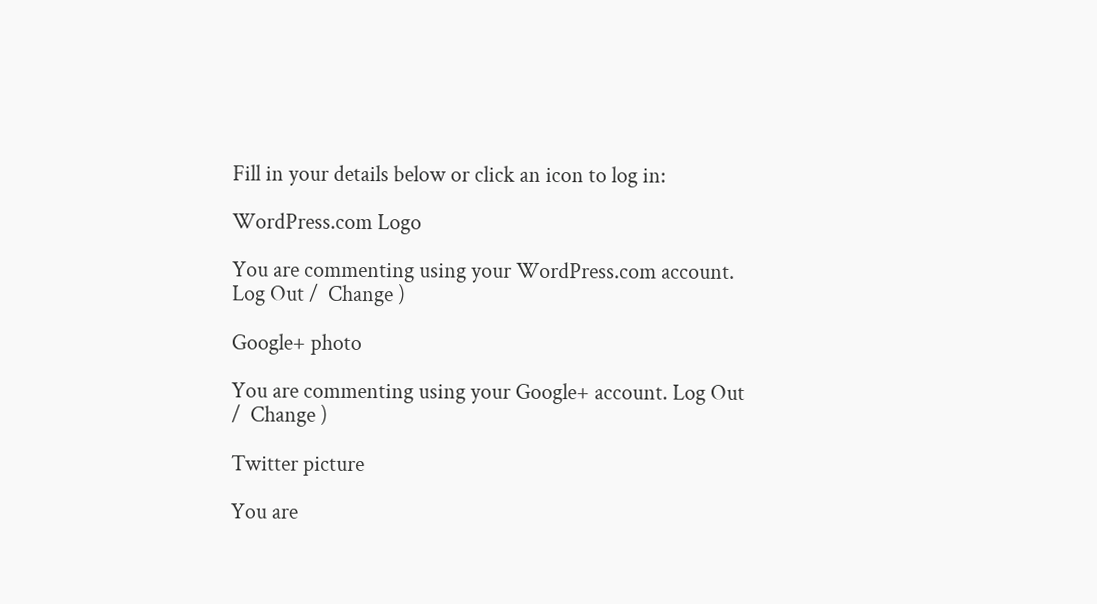Fill in your details below or click an icon to log in:

WordPress.com Logo

You are commenting using your WordPress.com account. Log Out /  Change )

Google+ photo

You are commenting using your Google+ account. Log Out /  Change )

Twitter picture

You are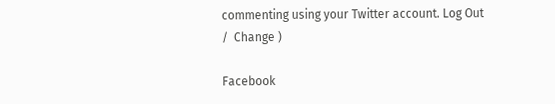commenting using your Twitter account. Log Out /  Change )

Facebook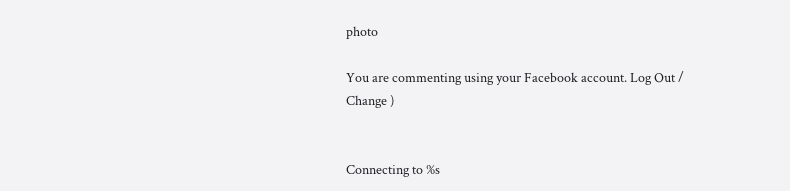photo

You are commenting using your Facebook account. Log Out /  Change )


Connecting to %s